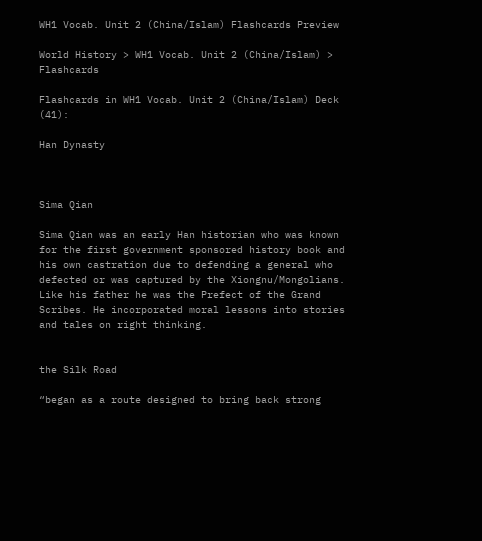WH1 Vocab. Unit 2 (China/Islam) Flashcards Preview

World History > WH1 Vocab. Unit 2 (China/Islam) > Flashcards

Flashcards in WH1 Vocab. Unit 2 (China/Islam) Deck (41):

Han Dynasty



Sima Qian

Sima Qian was an early Han historian who was known for the first government sponsored history book and his own castration due to defending a general who defected or was captured by the Xiongnu/Mongolians. Like his father he was the Prefect of the Grand Scribes. He incorporated moral lessons into stories and tales on right thinking.


the Silk Road

“began as a route designed to bring back strong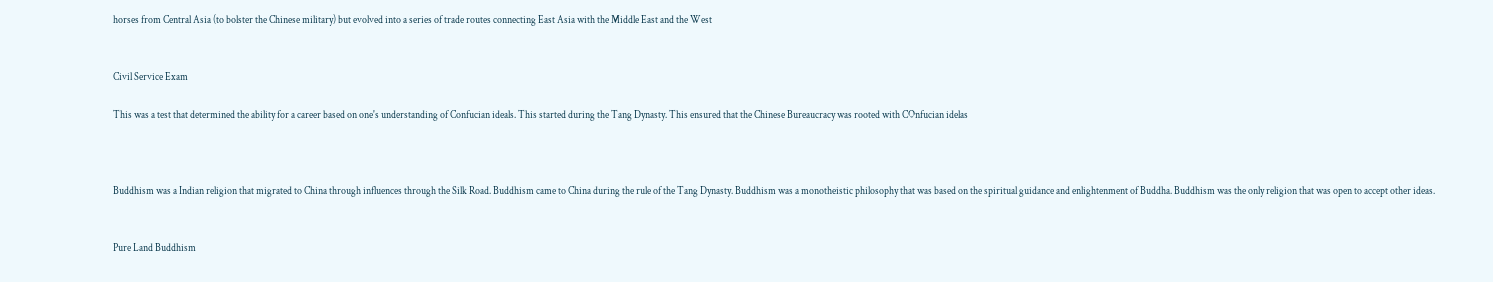horses from Central Asia (to bolster the Chinese military) but evolved into a series of trade routes connecting East Asia with the Middle East and the West


Civil Service Exam

This was a test that determined the ability for a career based on one's understanding of Confucian ideals. This started during the Tang Dynasty. This ensured that the Chinese Bureaucracy was rooted with COnfucian idelas



Buddhism was a Indian religion that migrated to China through influences through the Silk Road. Buddhism came to China during the rule of the Tang Dynasty. Buddhism was a monotheistic philosophy that was based on the spiritual guidance and enlightenment of Buddha. Buddhism was the only religion that was open to accept other ideas.


Pure Land Buddhism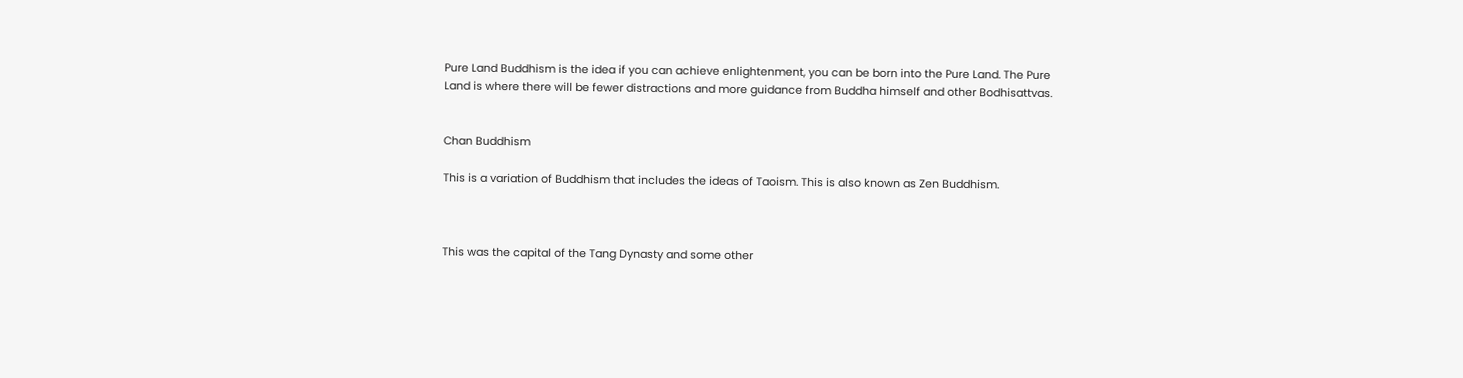Pure Land Buddhism is the idea if you can achieve enlightenment, you can be born into the Pure Land. The Pure Land is where there will be fewer distractions and more guidance from Buddha himself and other Bodhisattvas.


Chan Buddhism

This is a variation of Buddhism that includes the ideas of Taoism. This is also known as Zen Buddhism.



This was the capital of the Tang Dynasty and some other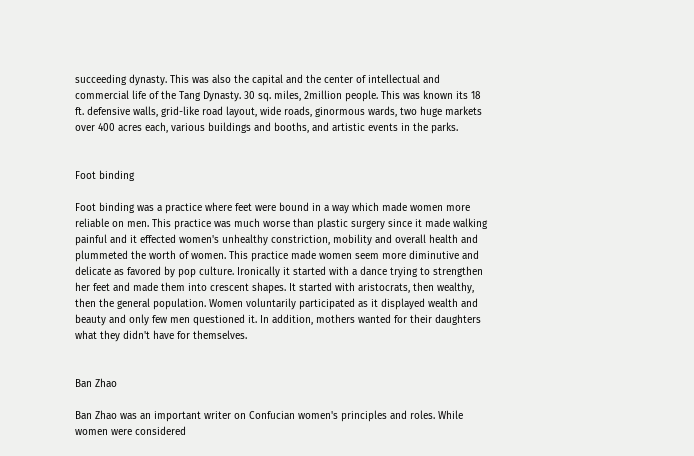succeeding dynasty. This was also the capital and the center of intellectual and commercial life of the Tang Dynasty. 30 sq. miles, 2million people. This was known its 18 ft. defensive walls, grid-like road layout, wide roads, ginormous wards, two huge markets over 400 acres each, various buildings and booths, and artistic events in the parks.


Foot binding

Foot binding was a practice where feet were bound in a way which made women more reliable on men. This practice was much worse than plastic surgery since it made walking painful and it effected women's unhealthy constriction, mobility and overall health and plummeted the worth of women. This practice made women seem more diminutive and delicate as favored by pop culture. Ironically it started with a dance trying to strengthen her feet and made them into crescent shapes. It started with aristocrats, then wealthy, then the general population. Women voluntarily participated as it displayed wealth and beauty and only few men questioned it. In addition, mothers wanted for their daughters what they didn't have for themselves.


Ban Zhao

Ban Zhao was an important writer on Confucian women's principles and roles. While women were considered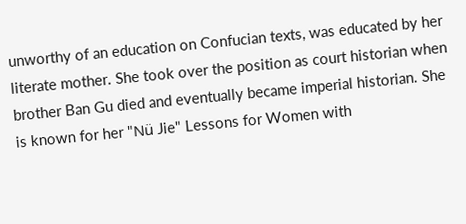unworthy of an education on Confucian texts, was educated by her literate mother. She took over the position as court historian when brother Ban Gu died and eventually became imperial historian. She is known for her "Nü Jie" Lessons for Women with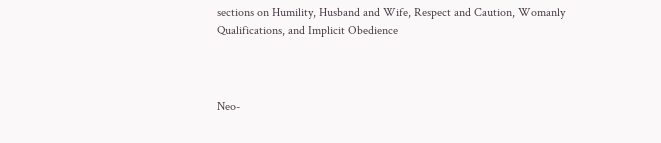sections on Humility, Husband and Wife, Respect and Caution, Womanly Qualifications, and Implicit Obedience



Neo-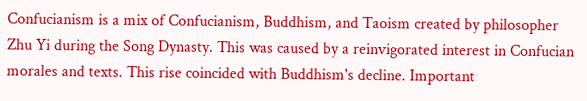Confucianism is a mix of Confucianism, Buddhism, and Taoism created by philosopher Zhu Yi during the Song Dynasty. This was caused by a reinvigorated interest in Confucian morales and texts. This rise coincided with Buddhism's decline. Important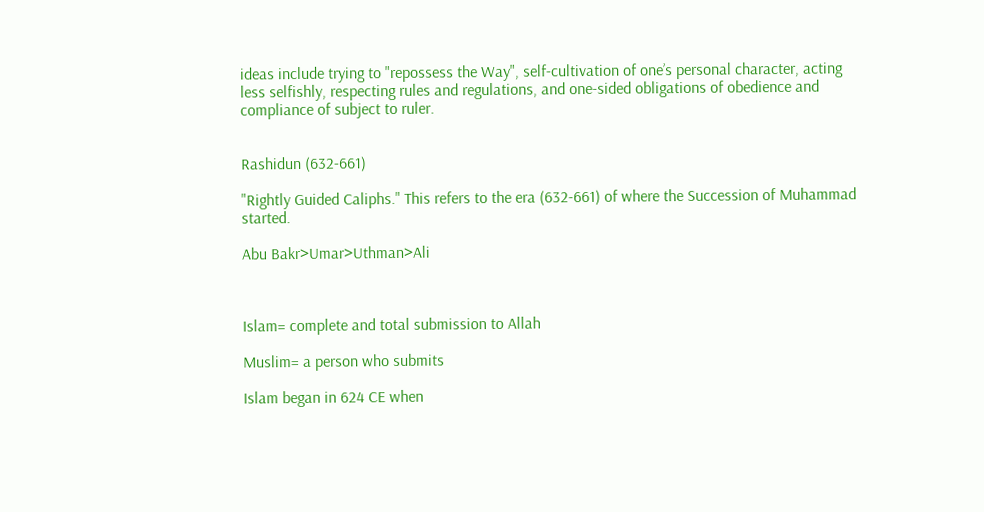ideas include trying to "repossess the Way", self-cultivation of one’s personal character, acting less selfishly, respecting rules and regulations, and one-sided obligations of obedience and compliance of subject to ruler.


Rashidun (632-661)

"Rightly Guided Caliphs." This refers to the era (632-661) of where the Succession of Muhammad started.

Abu Bakr>Umar>Uthman>Ali



Islam= complete and total submission to Allah

Muslim= a person who submits

Islam began in 624 CE when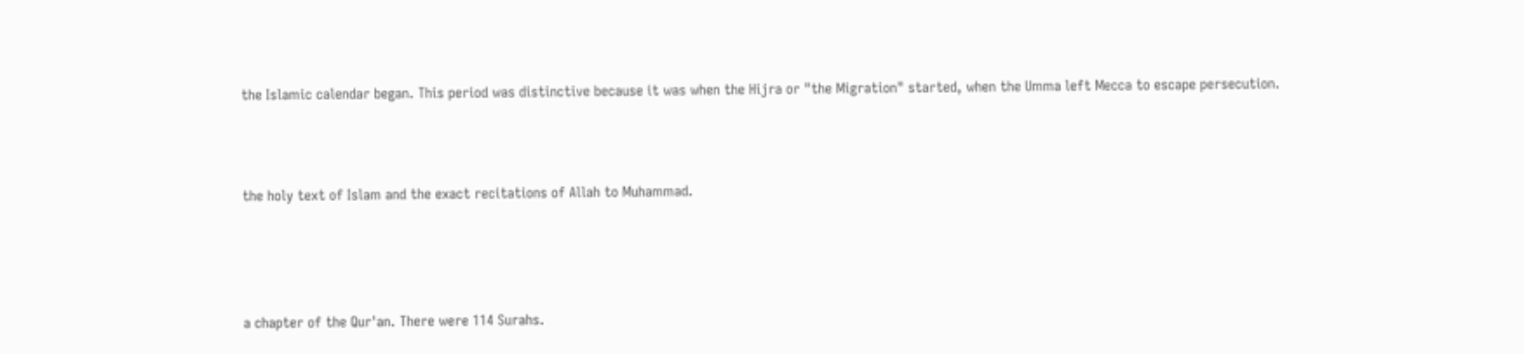the Islamic calendar began. This period was distinctive because it was when the Hijra or "the Migration" started, when the Umma left Mecca to escape persecution.



the holy text of Islam and the exact recitations of Allah to Muhammad.




a chapter of the Qur'an. There were 114 Surahs.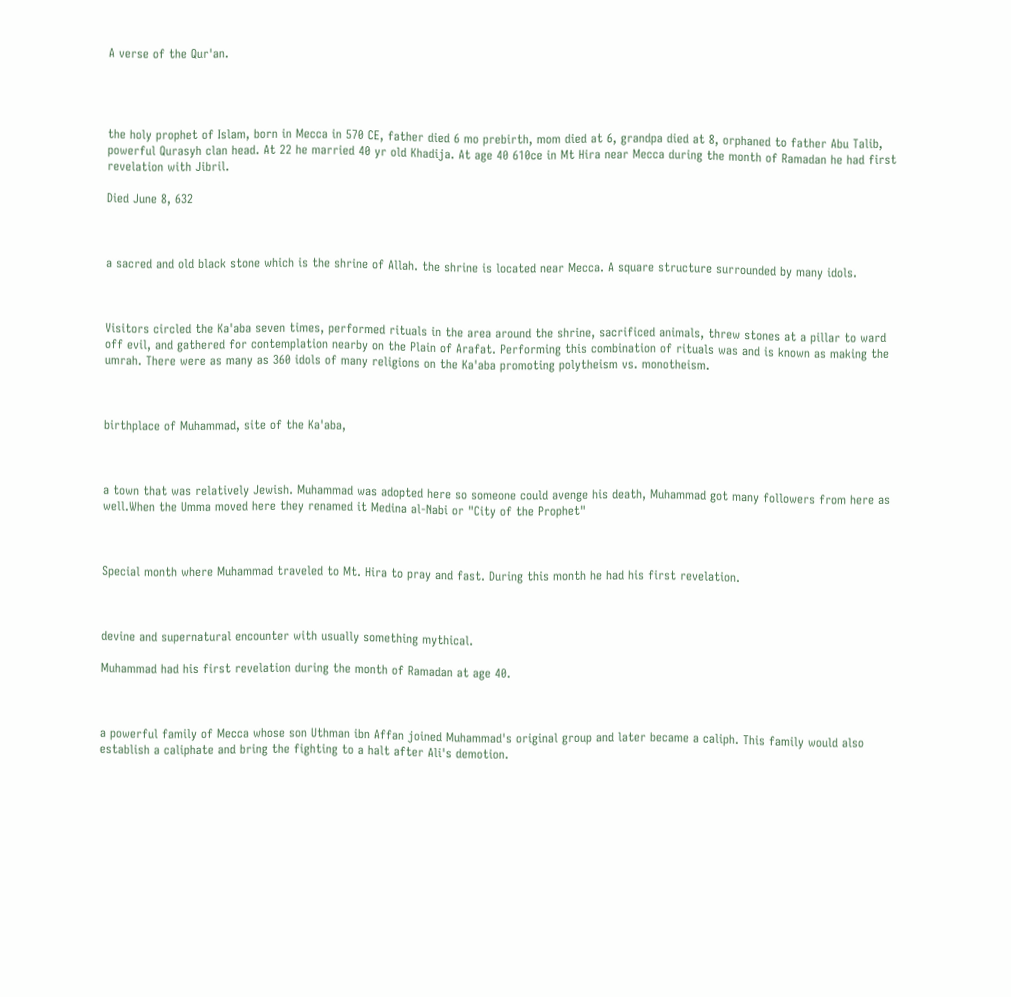A verse of the Qur'an.




the holy prophet of Islam, born in Mecca in 570 CE, father died 6 mo prebirth, mom died at 6, grandpa died at 8, orphaned to father Abu Talib, powerful Qurasyh clan head. At 22 he married 40 yr old Khadija. At age 40 610ce in Mt Hira near Mecca during the month of Ramadan he had first revelation with Jibril.

Died June 8, 632



a sacred and old black stone which is the shrine of Allah. the shrine is located near Mecca. A square structure surrounded by many idols.



Visitors circled the Ka'aba seven times, performed rituals in the area around the shrine, sacrificed animals, threw stones at a pillar to ward off evil, and gathered for contemplation nearby on the Plain of Arafat. Performing this combination of rituals was and is known as making the umrah. There were as many as 360 idols of many religions on the Ka'aba promoting polytheism vs. monotheism.



birthplace of Muhammad, site of the Ka'aba,



a town that was relatively Jewish. Muhammad was adopted here so someone could avenge his death, Muhammad got many followers from here as well.When the Umma moved here they renamed it Medina al-Nabi or "City of the Prophet"



Special month where Muhammad traveled to Mt. Hira to pray and fast. During this month he had his first revelation.



devine and supernatural encounter with usually something mythical.

Muhammad had his first revelation during the month of Ramadan at age 40.



a powerful family of Mecca whose son Uthman ibn Affan joined Muhammad's original group and later became a caliph. This family would also establish a caliphate and bring the fighting to a halt after Ali's demotion.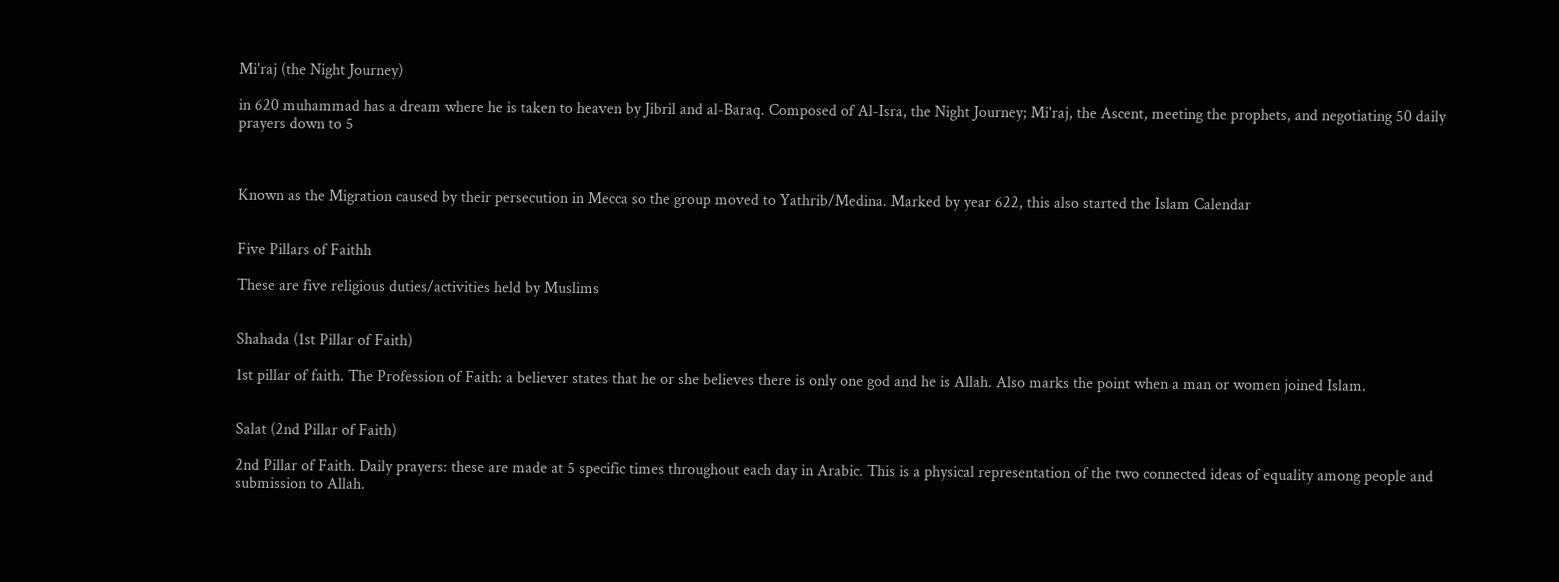Mi'raj (the Night Journey)

in 620 muhammad has a dream where he is taken to heaven by Jibril and al-Baraq. Composed of Al-Isra, the Night Journey; Mi'raj, the Ascent, meeting the prophets, and negotiating 50 daily prayers down to 5



Known as the Migration caused by their persecution in Mecca so the group moved to Yathrib/Medina. Marked by year 622, this also started the Islam Calendar


Five Pillars of Faithh

These are five religious duties/activities held by Muslims


Shahada (1st Pillar of Faith)

1st pillar of faith. The Profession of Faith: a believer states that he or she believes there is only one god and he is Allah. Also marks the point when a man or women joined Islam.


Salat (2nd Pillar of Faith)

2nd Pillar of Faith. Daily prayers: these are made at 5 specific times throughout each day in Arabic. This is a physical representation of the two connected ideas of equality among people and submission to Allah.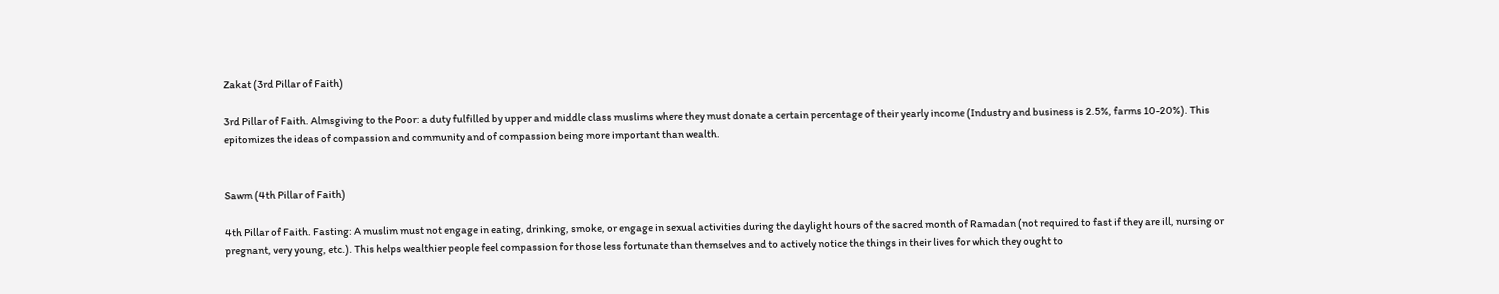Zakat (3rd Pillar of Faith)

3rd Pillar of Faith. Almsgiving to the Poor: a duty fulfilled by upper and middle class muslims where they must donate a certain percentage of their yearly income (Industry and business is 2.5%, farms 10-20%). This epitomizes the ideas of compassion and community and of compassion being more important than wealth.


Sawm (4th Pillar of Faith)

4th Pillar of Faith. Fasting: A muslim must not engage in eating, drinking, smoke, or engage in sexual activities during the daylight hours of the sacred month of Ramadan (not required to fast if they are ill, nursing or pregnant, very young, etc.). This helps wealthier people feel compassion for those less fortunate than themselves and to actively notice the things in their lives for which they ought to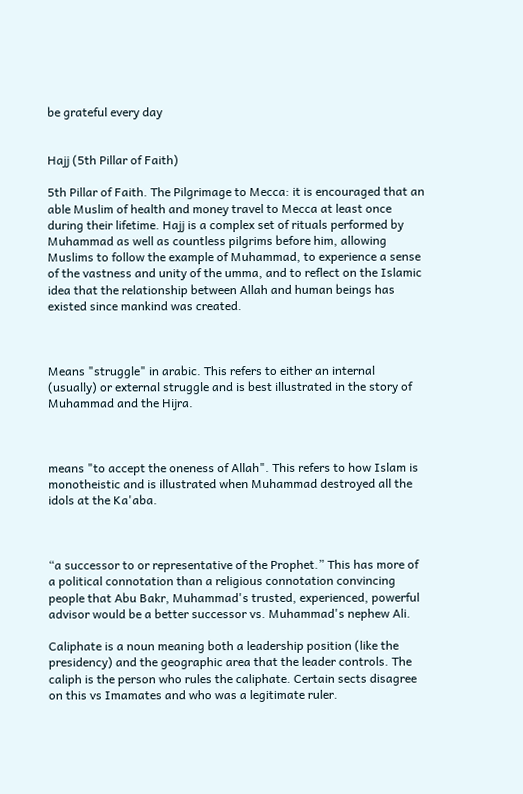be grateful every day


Hajj (5th Pillar of Faith)

5th Pillar of Faith. The Pilgrimage to Mecca: it is encouraged that an able Muslim of health and money travel to Mecca at least once during their lifetime. Hajj is a complex set of rituals performed by Muhammad as well as countless pilgrims before him, allowing Muslims to follow the example of Muhammad, to experience a sense of the vastness and unity of the umma, and to reflect on the Islamic idea that the relationship between Allah and human beings has existed since mankind was created.



Means "struggle" in arabic. This refers to either an internal (usually) or external struggle and is best illustrated in the story of Muhammad and the Hijra.



means "to accept the oneness of Allah". This refers to how Islam is monotheistic and is illustrated when Muhammad destroyed all the idols at the Ka'aba.



“a successor to or representative of the Prophet.” This has more of a political connotation than a religious connotation convincing people that Abu Bakr, Muhammad's trusted, experienced, powerful advisor would be a better successor vs. Muhammad's nephew Ali.

Caliphate is a noun meaning both a leadership position (like the presidency) and the geographic area that the leader controls. The caliph is the person who rules the caliphate. Certain sects disagree on this vs Imamates and who was a legitimate ruler.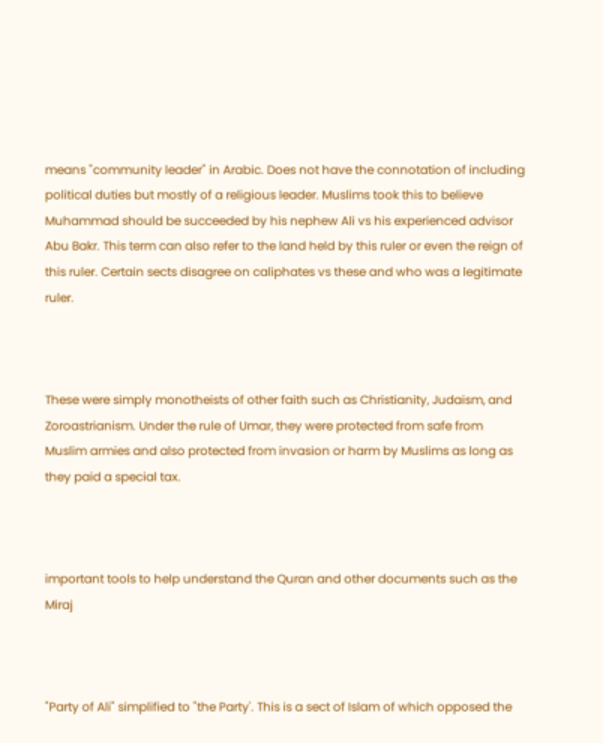means "community leader" in Arabic. Does not have the connotation of including political duties but mostly of a religious leader. Muslims took this to believe Muhammad should be succeeded by his nephew Ali vs his experienced advisor Abu Bakr. This term can also refer to the land held by this ruler or even the reign of this ruler. Certain sects disagree on caliphates vs these and who was a legitimate ruler.



These were simply monotheists of other faith such as Christianity, Judaism, and Zoroastrianism. Under the rule of Umar, they were protected from safe from Muslim armies and also protected from invasion or harm by Muslims as long as they paid a special tax.



important tools to help understand the Quran and other documents such as the Miraj



"Party of Ali" simplified to "the Party'. This is a sect of Islam of which opposed the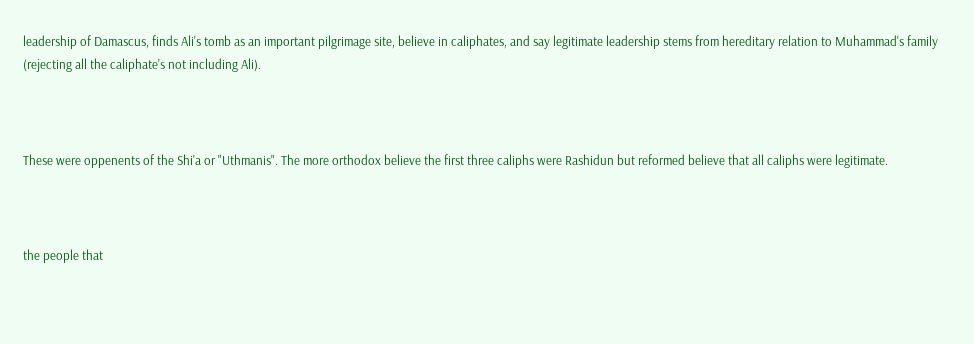leadership of Damascus, finds Ali's tomb as an important pilgrimage site, believe in caliphates, and say legitimate leadership stems from hereditary relation to Muhammad's family (rejecting all the caliphate's not including Ali).



These were oppenents of the Shi'a or "Uthmanis". The more orthodox believe the first three caliphs were Rashidun but reformed believe that all caliphs were legitimate.



the people that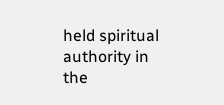held spiritual authority in the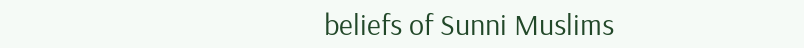beliefs of Sunni Muslims